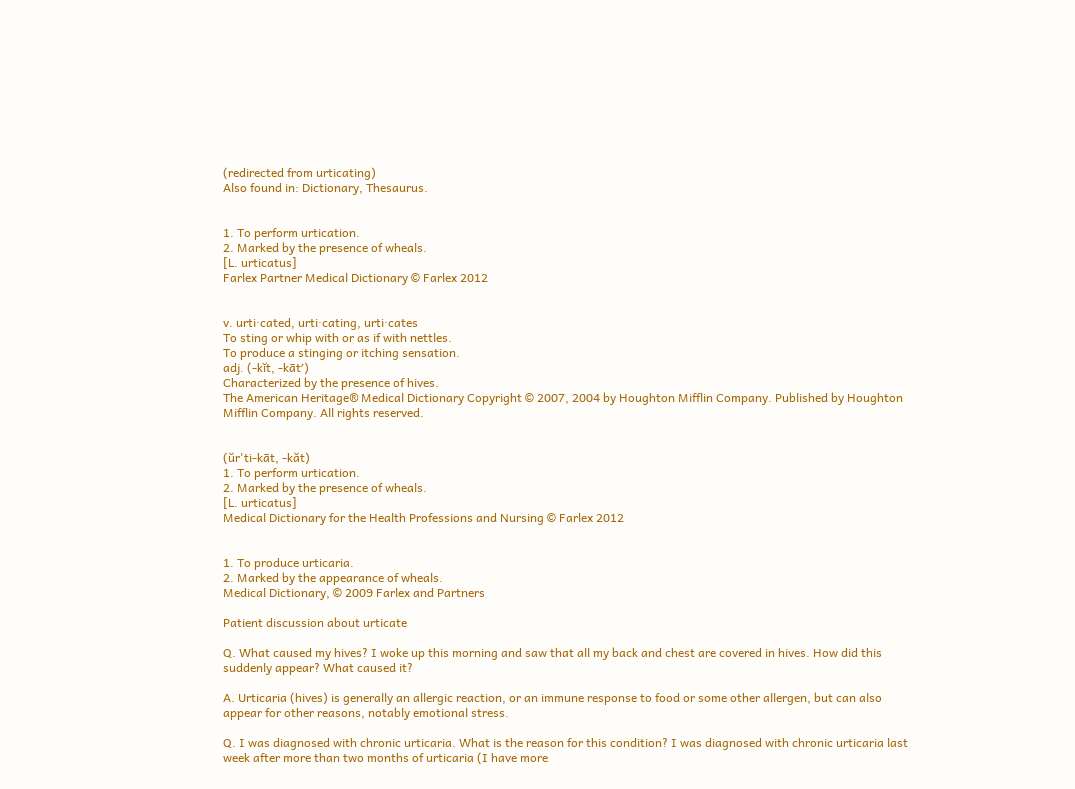(redirected from urticating)
Also found in: Dictionary, Thesaurus.


1. To perform urtication.
2. Marked by the presence of wheals.
[L. urticatus]
Farlex Partner Medical Dictionary © Farlex 2012


v. urti·cated, urti·cating, urti·cates
To sting or whip with or as if with nettles.
To produce a stinging or itching sensation.
adj. (-kĭt, -kāt′)
Characterized by the presence of hives.
The American Heritage® Medical Dictionary Copyright © 2007, 2004 by Houghton Mifflin Company. Published by Houghton Mifflin Company. All rights reserved.


(ŭr'ti-kāt, -kăt)
1. To perform urtication.
2. Marked by the presence of wheals.
[L. urticatus]
Medical Dictionary for the Health Professions and Nursing © Farlex 2012


1. To produce urticaria.
2. Marked by the appearance of wheals.
Medical Dictionary, © 2009 Farlex and Partners

Patient discussion about urticate

Q. What caused my hives? I woke up this morning and saw that all my back and chest are covered in hives. How did this suddenly appear? What caused it?

A. Urticaria (hives) is generally an allergic reaction, or an immune response to food or some other allergen, but can also appear for other reasons, notably emotional stress.

Q. I was diagnosed with chronic urticaria. What is the reason for this condition? I was diagnosed with chronic urticaria last week after more than two months of urticaria (I have more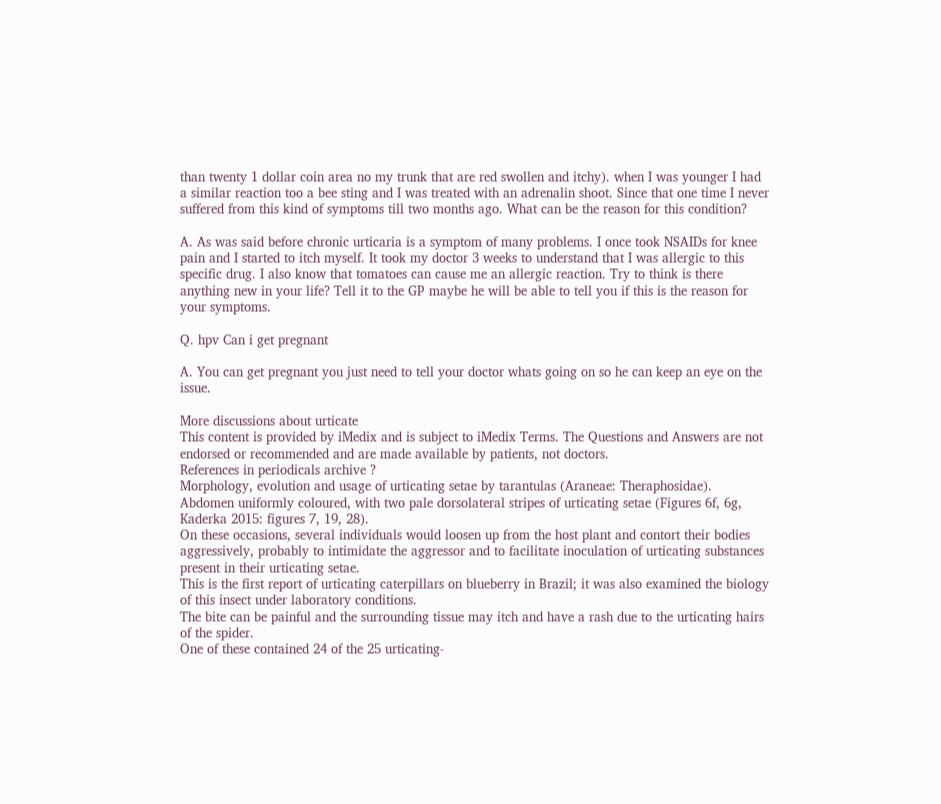than twenty 1 dollar coin area no my trunk that are red swollen and itchy). when I was younger I had a similar reaction too a bee sting and I was treated with an adrenalin shoot. Since that one time I never suffered from this kind of symptoms till two months ago. What can be the reason for this condition?

A. As was said before chronic urticaria is a symptom of many problems. I once took NSAIDs for knee pain and I started to itch myself. It took my doctor 3 weeks to understand that I was allergic to this specific drug. I also know that tomatoes can cause me an allergic reaction. Try to think is there anything new in your life? Tell it to the GP maybe he will be able to tell you if this is the reason for your symptoms.

Q. hpv Can i get pregnant

A. You can get pregnant you just need to tell your doctor whats going on so he can keep an eye on the issue.

More discussions about urticate
This content is provided by iMedix and is subject to iMedix Terms. The Questions and Answers are not endorsed or recommended and are made available by patients, not doctors.
References in periodicals archive ?
Morphology, evolution and usage of urticating setae by tarantulas (Araneae: Theraphosidae).
Abdomen uniformly coloured, with two pale dorsolateral stripes of urticating setae (Figures 6f, 6g, Kaderka 2015: figures 7, 19, 28).
On these occasions, several individuals would loosen up from the host plant and contort their bodies aggressively, probably to intimidate the aggressor and to facilitate inoculation of urticating substances present in their urticating setae.
This is the first report of urticating caterpillars on blueberry in Brazil; it was also examined the biology of this insect under laboratory conditions.
The bite can be painful and the surrounding tissue may itch and have a rash due to the urticating hairs of the spider.
One of these contained 24 of the 25 urticating-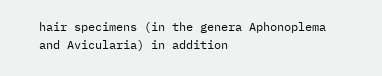hair specimens (in the genera Aphonoplema and Avicularia) in addition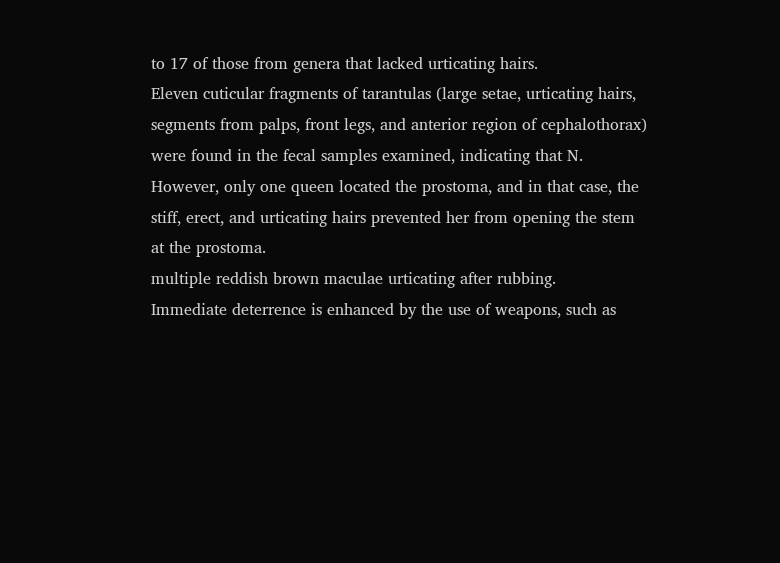to 17 of those from genera that lacked urticating hairs.
Eleven cuticular fragments of tarantulas (large setae, urticating hairs, segments from palps, front legs, and anterior region of cephalothorax) were found in the fecal samples examined, indicating that N.
However, only one queen located the prostoma, and in that case, the stiff, erect, and urticating hairs prevented her from opening the stem at the prostoma.
multiple reddish brown maculae urticating after rubbing.
Immediate deterrence is enhanced by the use of weapons, such as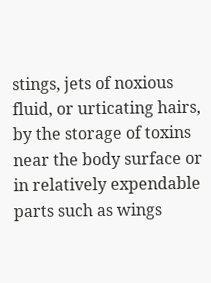stings, jets of noxious fluid, or urticating hairs, by the storage of toxins near the body surface or in relatively expendable parts such as wings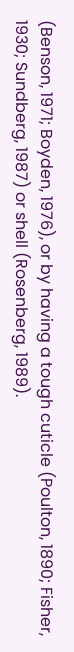(Benson, 1971; Boyden, 1976), or by having a tough cuticle (Poulton, 1890; Fisher, 1930; Sundberg, 1987) or shell (Rosenberg, 1989).